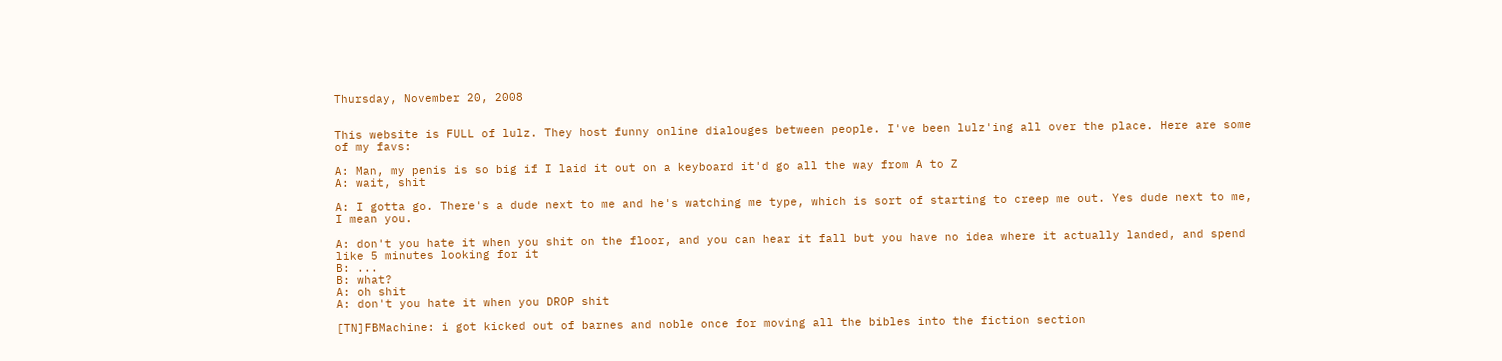Thursday, November 20, 2008


This website is FULL of lulz. They host funny online dialouges between people. I've been lulz'ing all over the place. Here are some of my favs:

A: Man, my penis is so big if I laid it out on a keyboard it'd go all the way from A to Z
A: wait, shit

A: I gotta go. There's a dude next to me and he's watching me type, which is sort of starting to creep me out. Yes dude next to me, I mean you.

A: don't you hate it when you shit on the floor, and you can hear it fall but you have no idea where it actually landed, and spend like 5 minutes looking for it
B: ...
B: what?
A: oh shit
A: don't you hate it when you DROP shit

[TN]FBMachine: i got kicked out of barnes and noble once for moving all the bibles into the fiction section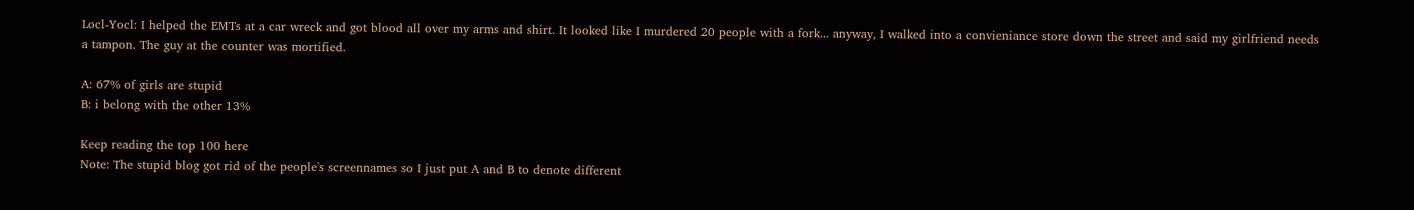Locl-Yocl: I helped the EMTs at a car wreck and got blood all over my arms and shirt. It looked like I murdered 20 people with a fork... anyway, I walked into a convieniance store down the street and said my girlfriend needs a tampon. The guy at the counter was mortified.

A: 67% of girls are stupid
B: i belong with the other 13%

Keep reading the top 100 here
Note: The stupid blog got rid of the people's screennames so I just put A and B to denote different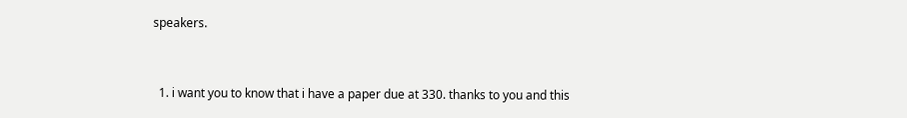speakers.


  1. i want you to know that i have a paper due at 330. thanks to you and this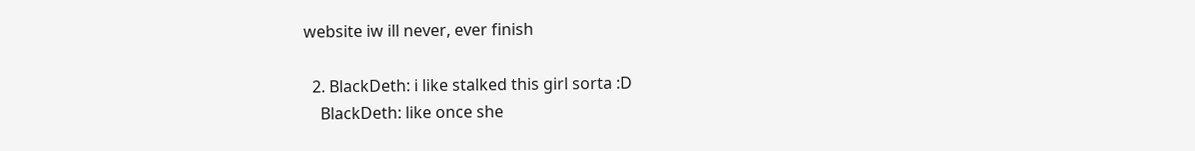website iw ill never, ever finish

  2. BlackDeth: i like stalked this girl sorta :D
    BlackDeth: like once she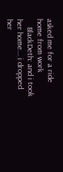asked me for a ride home from work
    BlackDeth: and i took her home... i dropped her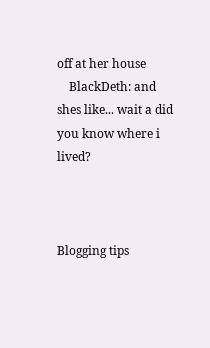off at her house
    BlackDeth: and shes like... wait a did you know where i lived?



Blogging tips